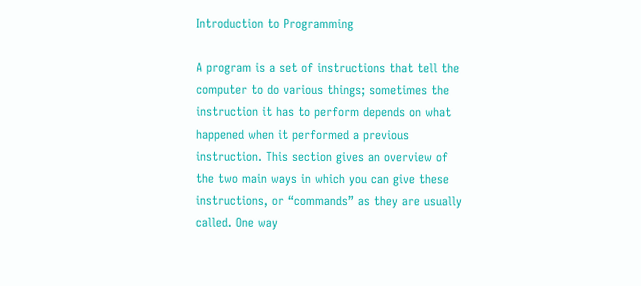Introduction to Programming

A program is a set of instructions that tell the computer to do various things; sometimes the instruction it has to perform depends on what happened when it performed a previous instruction. This section gives an overview of the two main ways in which you can give these instructions, or “commands” as they are usually called. One way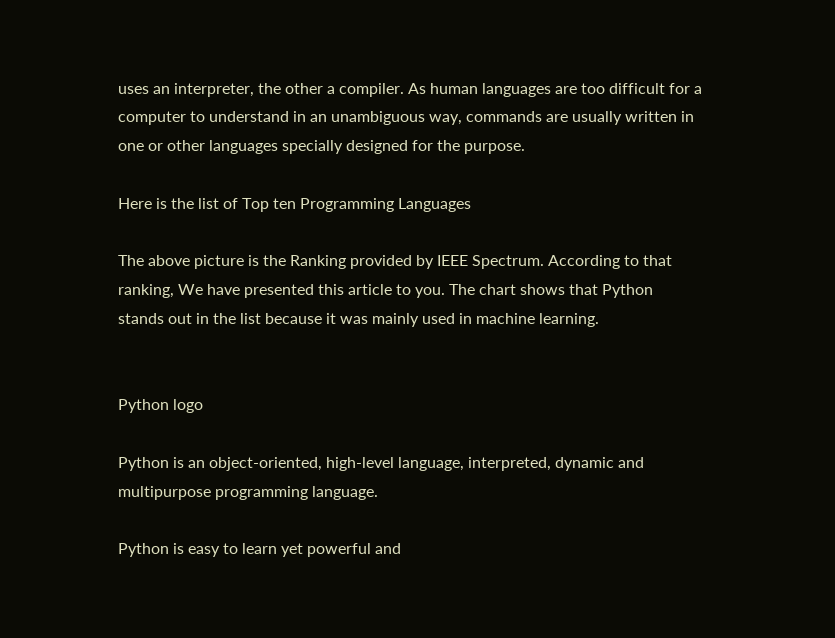uses an interpreter, the other a compiler. As human languages are too difficult for a computer to understand in an unambiguous way, commands are usually written in one or other languages specially designed for the purpose.

Here is the list of Top ten Programming Languages

The above picture is the Ranking provided by IEEE Spectrum. According to that ranking, We have presented this article to you. The chart shows that Python stands out in the list because it was mainly used in machine learning.


Python logo

Python is an object-oriented, high-level language, interpreted, dynamic and multipurpose programming language.

Python is easy to learn yet powerful and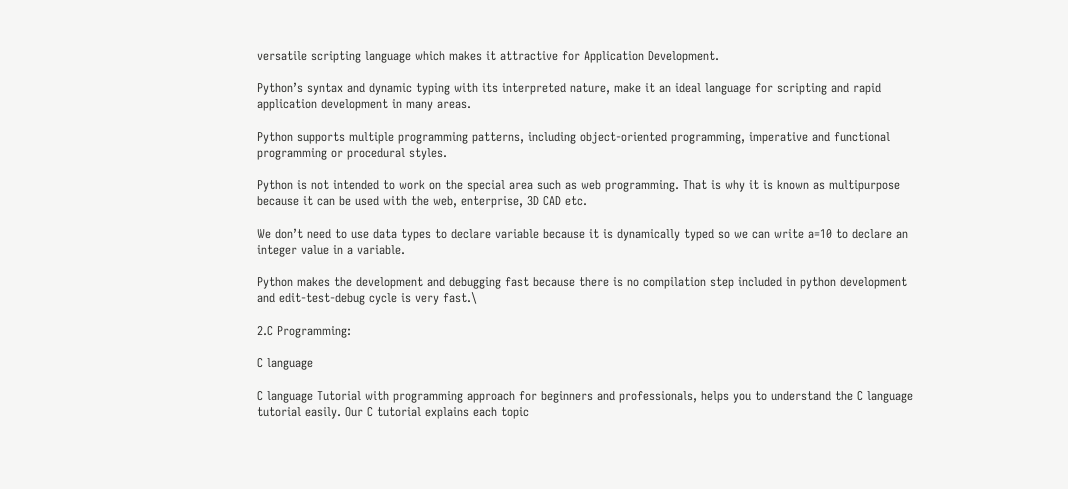versatile scripting language which makes it attractive for Application Development.

Python’s syntax and dynamic typing with its interpreted nature, make it an ideal language for scripting and rapid application development in many areas.

Python supports multiple programming patterns, including object-oriented programming, imperative and functional programming or procedural styles.

Python is not intended to work on the special area such as web programming. That is why it is known as multipurpose because it can be used with the web, enterprise, 3D CAD etc.

We don’t need to use data types to declare variable because it is dynamically typed so we can write a=10 to declare an integer value in a variable.

Python makes the development and debugging fast because there is no compilation step included in python development and edit-test-debug cycle is very fast.\

2.C Programming:

C language

C language Tutorial with programming approach for beginners and professionals, helps you to understand the C language tutorial easily. Our C tutorial explains each topic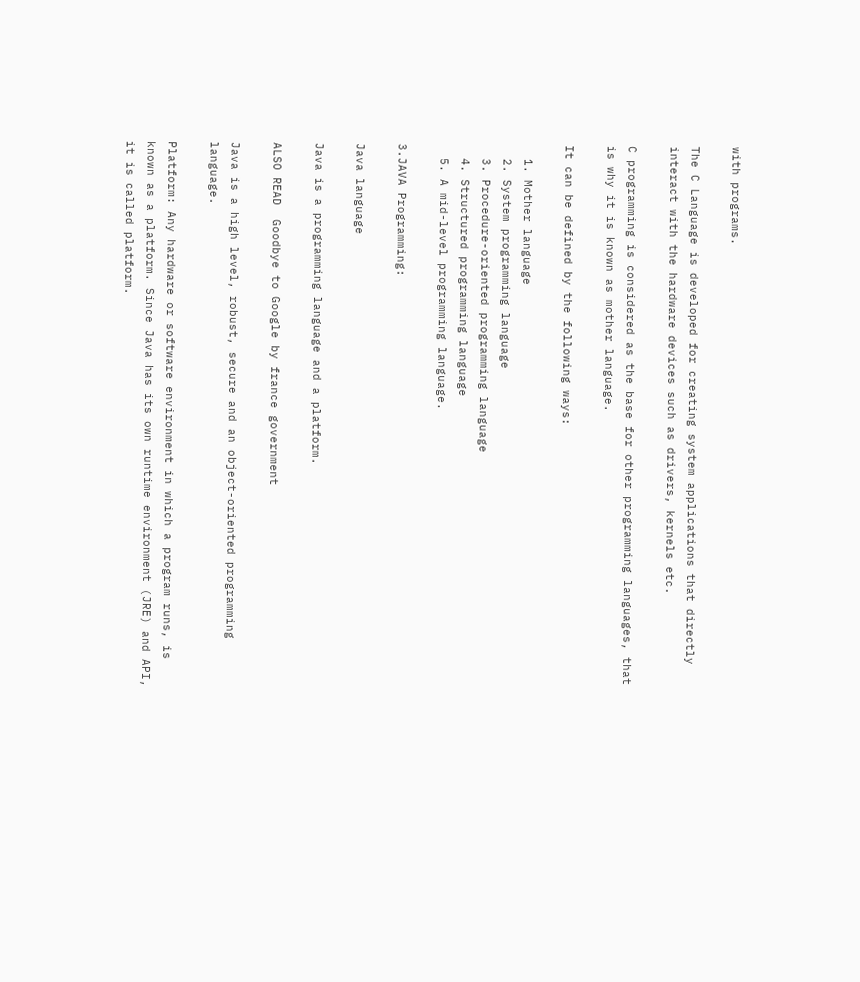with programs.

The C Language is developed for creating system applications that directly interact with the hardware devices such as drivers, kernels etc.

C programming is considered as the base for other programming languages, that is why it is known as mother language.

It can be defined by the following ways:

  1. Mother language
  2. System programming language
  3. Procedure-oriented programming language
  4. Structured programming language
  5. A mid-level programming language.

3.JAVA Programming:

Java language

Java is a programming language and a platform.

ALSO READ  Goodbye to Google by france government

Java is a high level, robust, secure and an object-oriented programming language.

Platform: Any hardware or software environment in which a program runs, is known as a platform. Since Java has its own runtime environment (JRE) and API, it is called platform.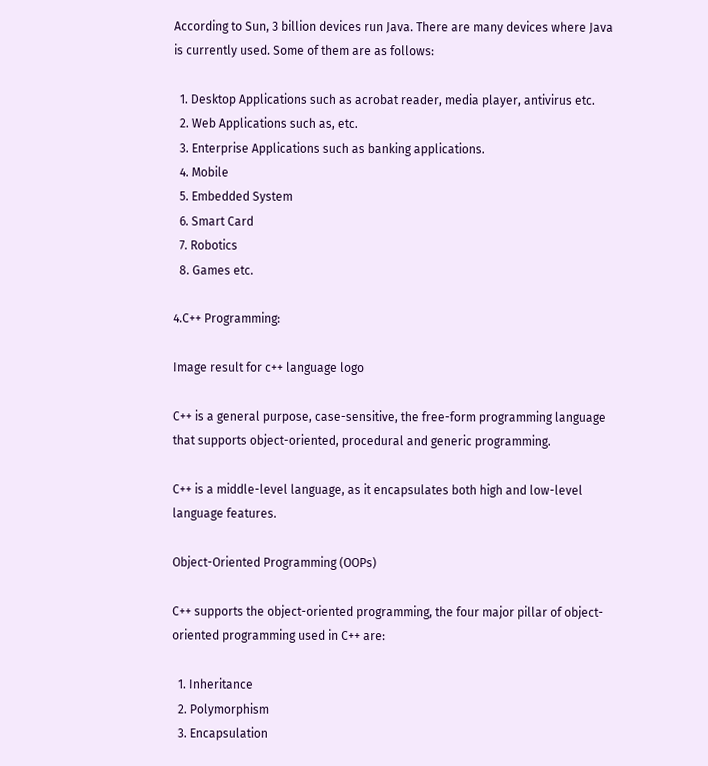According to Sun, 3 billion devices run Java. There are many devices where Java is currently used. Some of them are as follows:

  1. Desktop Applications such as acrobat reader, media player, antivirus etc.
  2. Web Applications such as, etc.
  3. Enterprise Applications such as banking applications.
  4. Mobile
  5. Embedded System
  6. Smart Card
  7. Robotics
  8. Games etc.

4.C++ Programming:

Image result for c++ language logo

C++ is a general purpose, case-sensitive, the free-form programming language that supports object-oriented, procedural and generic programming.

C++ is a middle-level language, as it encapsulates both high and low-level language features.

Object-Oriented Programming (OOPs)

C++ supports the object-oriented programming, the four major pillar of object-oriented programming used in C++ are:

  1. Inheritance
  2. Polymorphism
  3. Encapsulation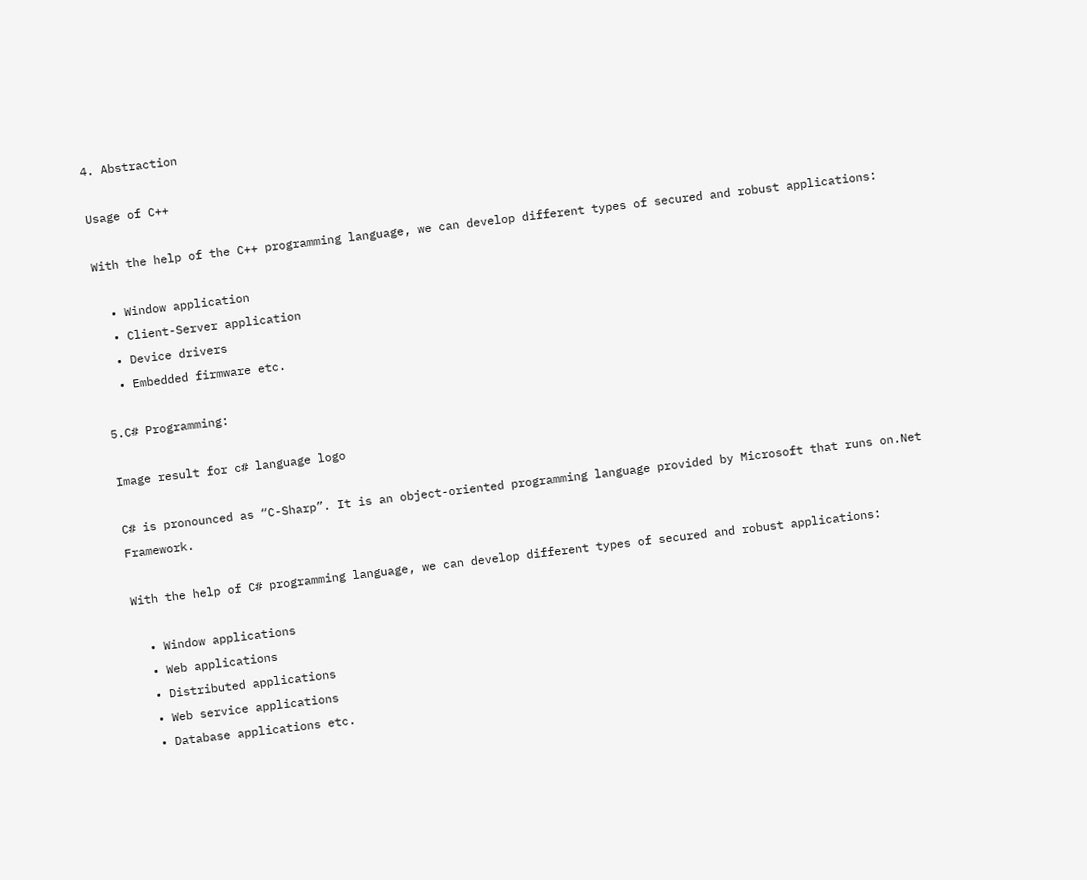4. Abstraction

Usage of C++

With the help of the C++ programming language, we can develop different types of secured and robust applications:

  • Window application
  • Client-Server application
  • Device drivers
  • Embedded firmware etc.

5.C# Programming:

Image result for c# language logo

C# is pronounced as “C-Sharp”. It is an object-oriented programming language provided by Microsoft that runs on.Net Framework.

With the help of C# programming language, we can develop different types of secured and robust applications:

  • Window applications
  • Web applications
  • Distributed applications
  • Web service applications
  • Database applications etc.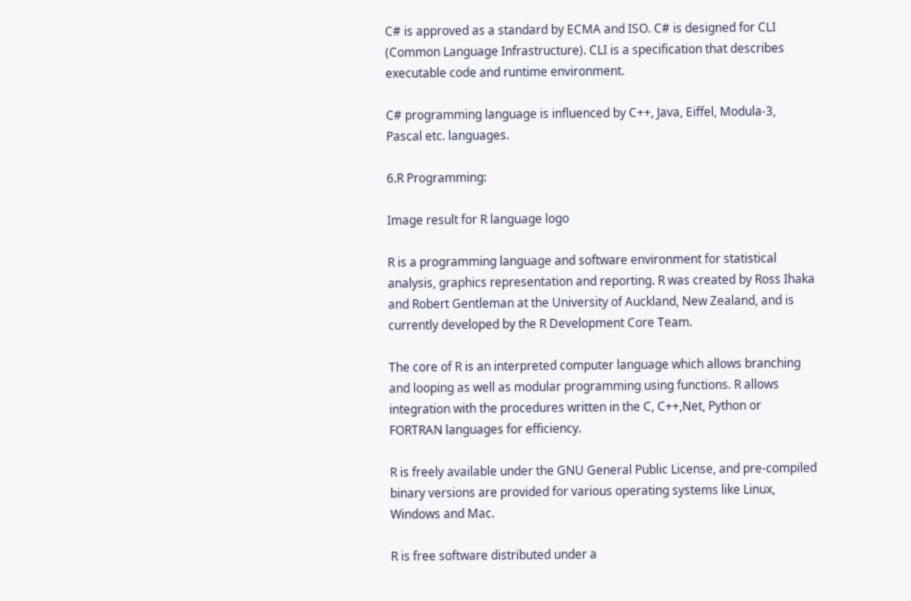C# is approved as a standard by ECMA and ISO. C# is designed for CLI (Common Language Infrastructure). CLI is a specification that describes executable code and runtime environment.

C# programming language is influenced by C++, Java, Eiffel, Modula-3, Pascal etc. languages.

6.R Programming:

Image result for R language logo

R is a programming language and software environment for statistical analysis, graphics representation and reporting. R was created by Ross Ihaka and Robert Gentleman at the University of Auckland, New Zealand, and is currently developed by the R Development Core Team.

The core of R is an interpreted computer language which allows branching and looping as well as modular programming using functions. R allows integration with the procedures written in the C, C++,Net, Python or FORTRAN languages for efficiency.

R is freely available under the GNU General Public License, and pre-compiled binary versions are provided for various operating systems like Linux, Windows and Mac.

R is free software distributed under a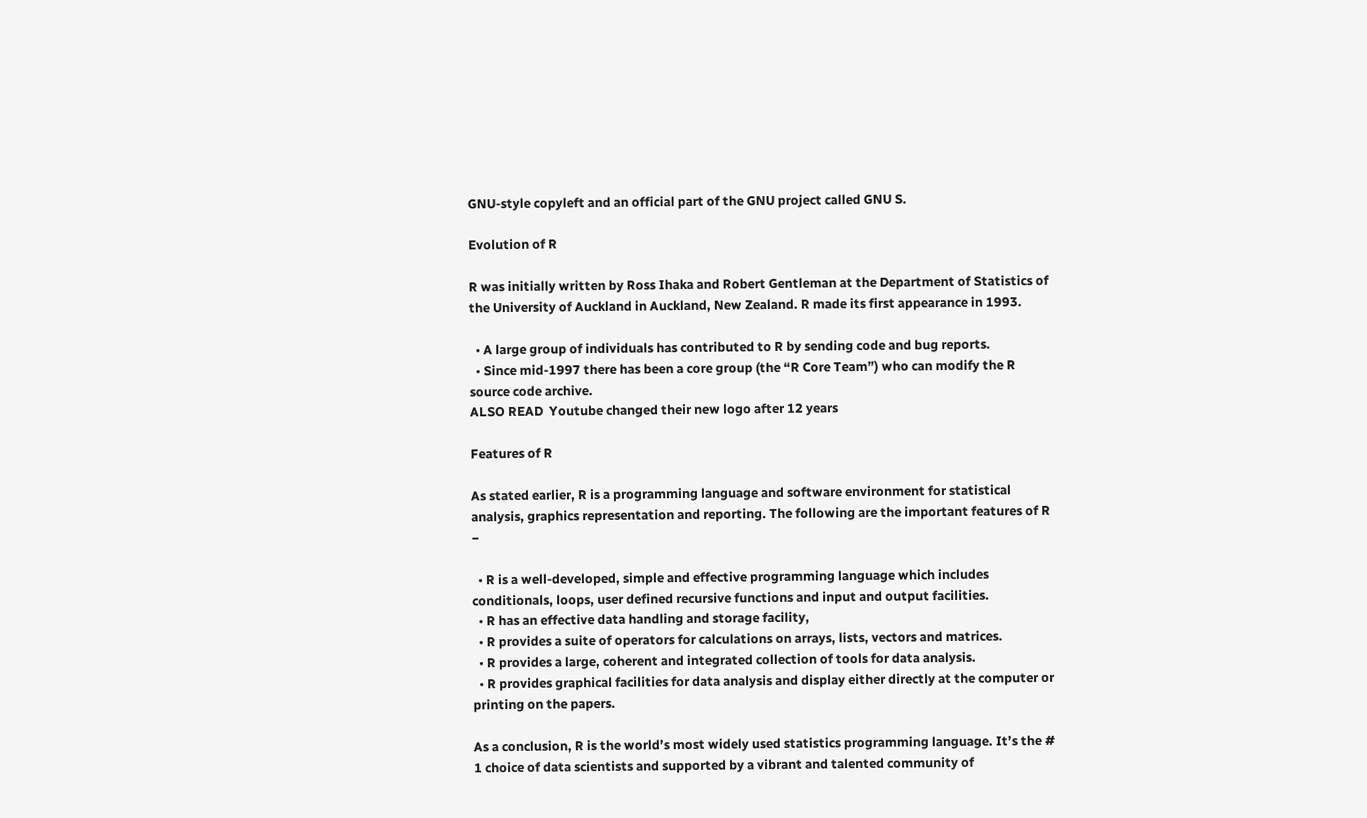GNU-style copyleft and an official part of the GNU project called GNU S.

Evolution of R

R was initially written by Ross Ihaka and Robert Gentleman at the Department of Statistics of the University of Auckland in Auckland, New Zealand. R made its first appearance in 1993.

  • A large group of individuals has contributed to R by sending code and bug reports.
  • Since mid-1997 there has been a core group (the “R Core Team”) who can modify the R source code archive.
ALSO READ  Youtube changed their new logo after 12 years

Features of R

As stated earlier, R is a programming language and software environment for statistical analysis, graphics representation and reporting. The following are the important features of R −

  • R is a well-developed, simple and effective programming language which includes conditionals, loops, user defined recursive functions and input and output facilities.
  • R has an effective data handling and storage facility,
  • R provides a suite of operators for calculations on arrays, lists, vectors and matrices.
  • R provides a large, coherent and integrated collection of tools for data analysis.
  • R provides graphical facilities for data analysis and display either directly at the computer or printing on the papers.

As a conclusion, R is the world’s most widely used statistics programming language. It’s the # 1 choice of data scientists and supported by a vibrant and talented community of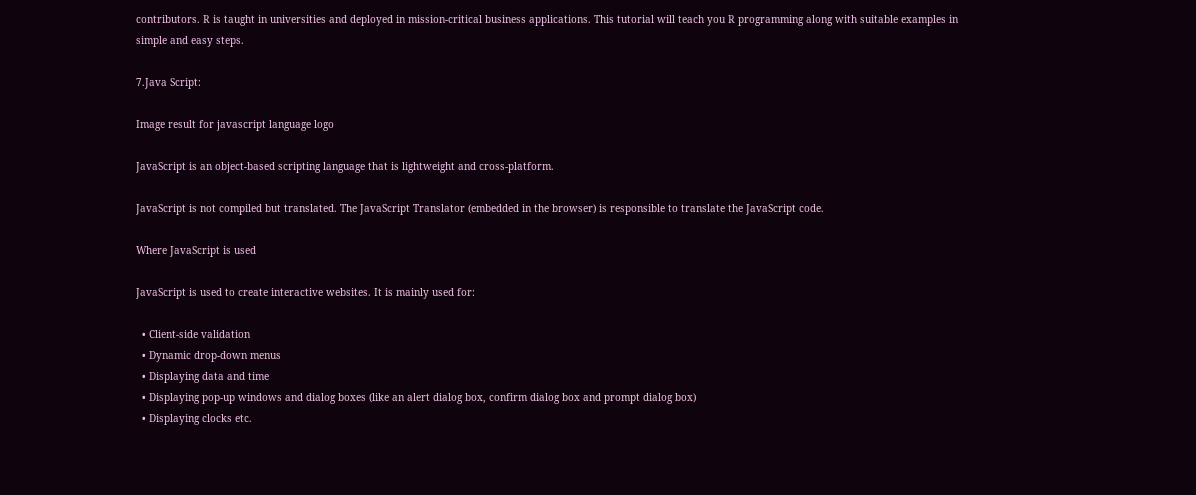contributors. R is taught in universities and deployed in mission-critical business applications. This tutorial will teach you R programming along with suitable examples in simple and easy steps.

7.Java Script:

Image result for javascript language logo

JavaScript is an object-based scripting language that is lightweight and cross-platform.

JavaScript is not compiled but translated. The JavaScript Translator (embedded in the browser) is responsible to translate the JavaScript code.

Where JavaScript is used

JavaScript is used to create interactive websites. It is mainly used for:

  • Client-side validation
  • Dynamic drop-down menus
  • Displaying data and time
  • Displaying pop-up windows and dialog boxes (like an alert dialog box, confirm dialog box and prompt dialog box)
  • Displaying clocks etc.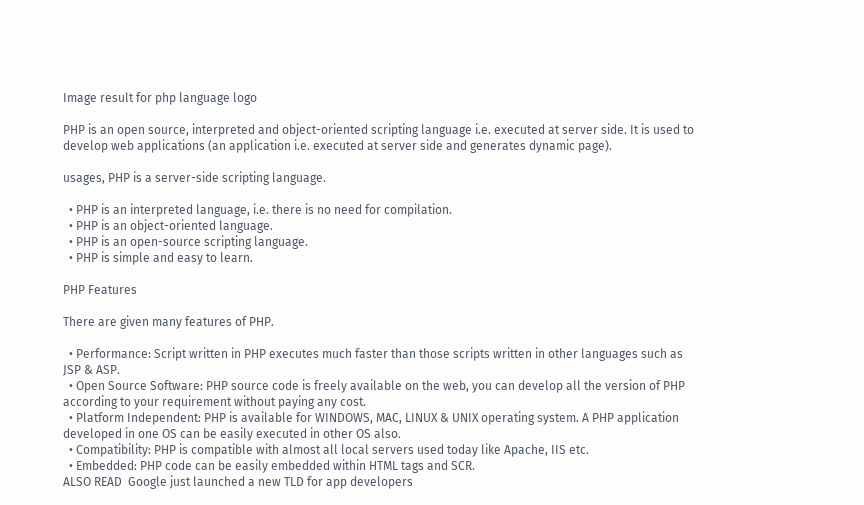Image result for php language logo

PHP is an open source, interpreted and object-oriented scripting language i.e. executed at server side. It is used to develop web applications (an application i.e. executed at server side and generates dynamic page).

usages, PHP is a server-side scripting language.

  • PHP is an interpreted language, i.e. there is no need for compilation.
  • PHP is an object-oriented language.
  • PHP is an open-source scripting language.
  • PHP is simple and easy to learn.

PHP Features

There are given many features of PHP.

  • Performance: Script written in PHP executes much faster than those scripts written in other languages such as JSP & ASP.
  • Open Source Software: PHP source code is freely available on the web, you can develop all the version of PHP according to your requirement without paying any cost.
  • Platform Independent: PHP is available for WINDOWS, MAC, LINUX & UNIX operating system. A PHP application developed in one OS can be easily executed in other OS also.
  • Compatibility: PHP is compatible with almost all local servers used today like Apache, IIS etc.
  • Embedded: PHP code can be easily embedded within HTML tags and SCR.
ALSO READ  Google just launched a new TLD for app developers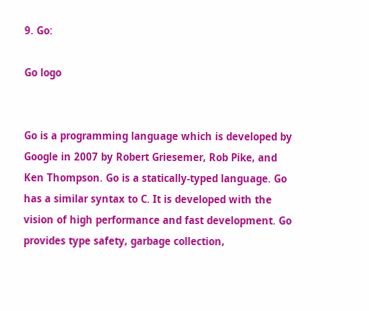9. Go:

Go logo


Go is a programming language which is developed by Google in 2007 by Robert Griesemer, Rob Pike, and Ken Thompson. Go is a statically-typed language. Go has a similar syntax to C. It is developed with the vision of high performance and fast development. Go provides type safety, garbage collection,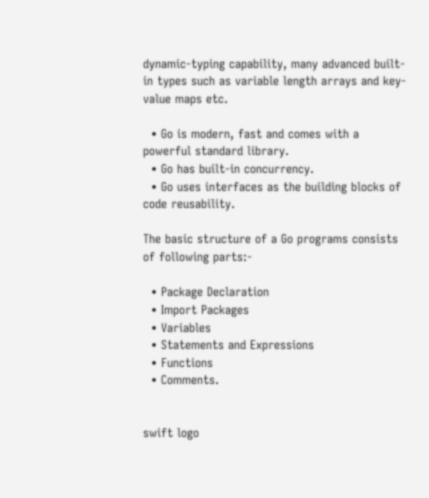dynamic-typing capability, many advanced built-in types such as variable length arrays and key-value maps etc.

  • Go is modern, fast and comes with a powerful standard library.
  • Go has built-in concurrency.
  • Go uses interfaces as the building blocks of code reusability.

The basic structure of a Go programs consists of following parts:-

  • Package Declaration
  • Import Packages
  • Variables
  • Statements and Expressions
  • Functions
  • Comments.


swift logo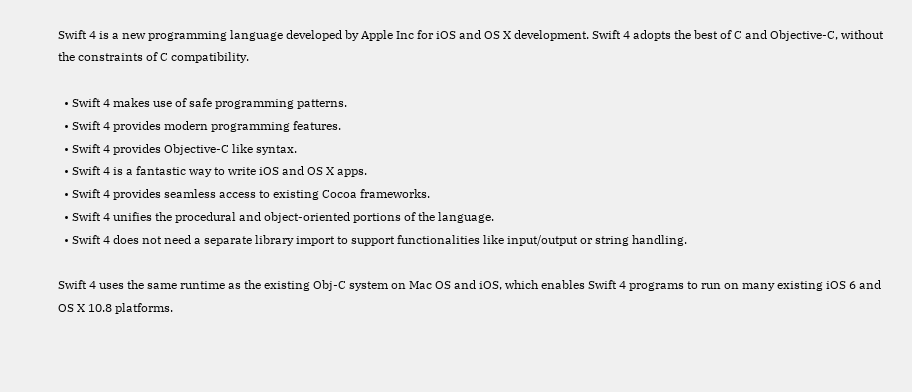Swift 4 is a new programming language developed by Apple Inc for iOS and OS X development. Swift 4 adopts the best of C and Objective-C, without the constraints of C compatibility.

  • Swift 4 makes use of safe programming patterns.
  • Swift 4 provides modern programming features.
  • Swift 4 provides Objective-C like syntax.
  • Swift 4 is a fantastic way to write iOS and OS X apps.
  • Swift 4 provides seamless access to existing Cocoa frameworks.
  • Swift 4 unifies the procedural and object-oriented portions of the language.
  • Swift 4 does not need a separate library import to support functionalities like input/output or string handling.

Swift 4 uses the same runtime as the existing Obj-C system on Mac OS and iOS, which enables Swift 4 programs to run on many existing iOS 6 and OS X 10.8 platforms.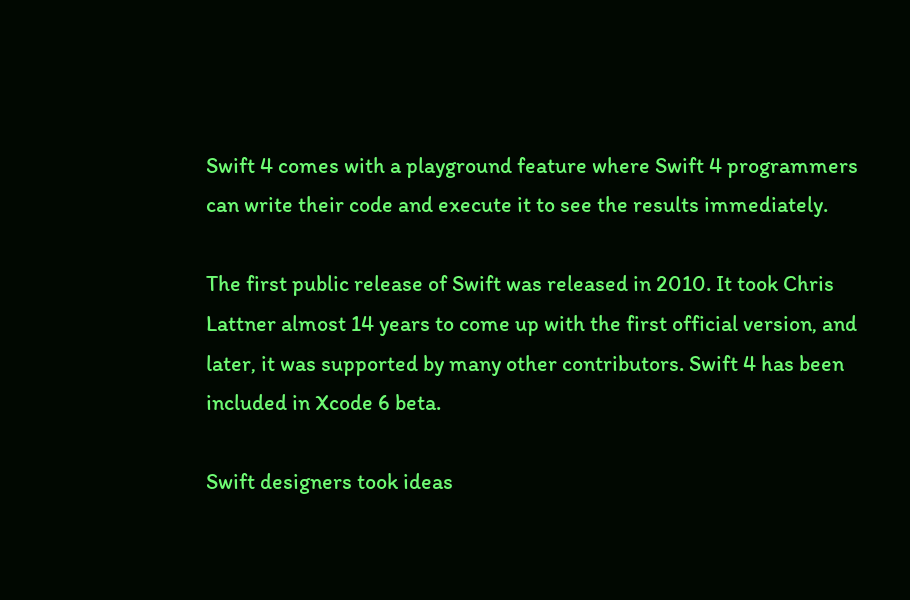Swift 4 comes with a playground feature where Swift 4 programmers can write their code and execute it to see the results immediately.

The first public release of Swift was released in 2010. It took Chris Lattner almost 14 years to come up with the first official version, and later, it was supported by many other contributors. Swift 4 has been included in Xcode 6 beta.

Swift designers took ideas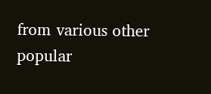from various other popular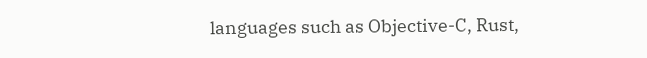languages such as Objective-C, Rust,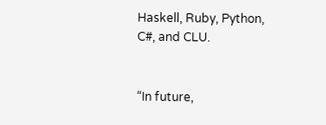Haskell, Ruby, Python, C#, and CLU.


“In future,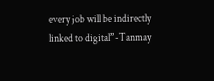every job will be indirectly linked to digital”-Tanmay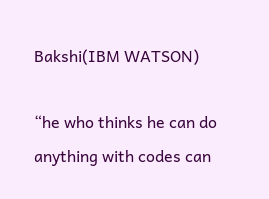Bakshi(IBM WATSON)

“he who thinks he can do anything with codes can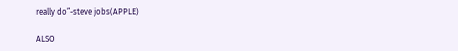really do”-steve jobs(APPLE)

ALSO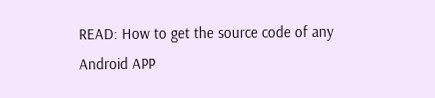READ: How to get the source code of any Android APP